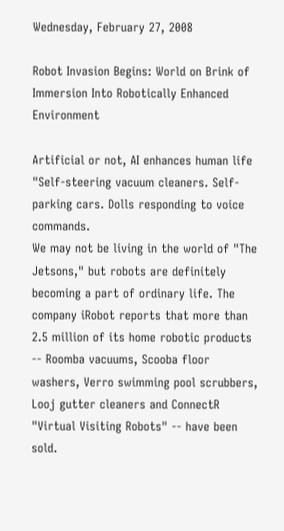Wednesday, February 27, 2008

Robot Invasion Begins: World on Brink of Immersion Into Robotically Enhanced Environment

Artificial or not, AI enhances human life
"Self-steering vacuum cleaners. Self-parking cars. Dolls responding to voice commands.
We may not be living in the world of "The Jetsons," but robots are definitely becoming a part of ordinary life. The company iRobot reports that more than 2.5 million of its home robotic products -- Roomba vacuums, Scooba floor washers, Verro swimming pool scrubbers, Looj gutter cleaners and ConnectR "Virtual Visiting Robots" -- have been sold.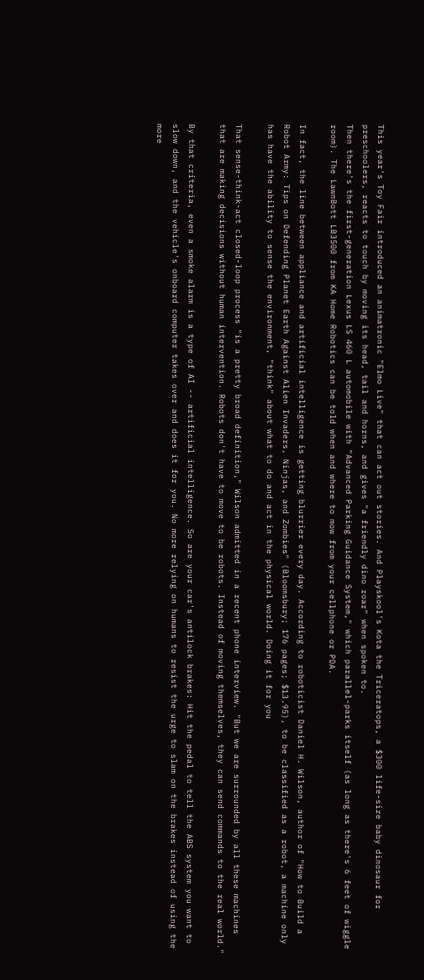This year's Toy Fair introduced an animatronic "Elmo Live" that can act out stories. And Playskool's Kota the Triceratops, a $300 life-size baby dinosaur for preschoolers, reacts to touch by moving its head, tail and horns, and gives "a friendly dino roar" when spoken to.
Then there's the first-generation Lexus LS 460 L automobile with "Advanced Parking Guidance System," which parallel-parks itself (as long as there's 6 feet of wiggle room). The LawnBott LB3500 from KA Home Robotics can be told when and where to mow from your cellphone or PDA.

In fact, the line between appliance and artificial intelligence is getting blurrier every day. According to roboticist Daniel H. Wilson, author of "How to Build a Robot Army: Tips on Defending Planet Earth Against Alien Invaders, Ninjas, and Zombies" (Bloomsbury; 176 pages; $13.95), to be classified as a robot, a machine only has have the ability to sense the environment, "think" about what to do and act in the physical world. Doing it for you

That sense-think-act closed-loop process "is a pretty broad definition," Wilson admitted in a recent phone interview. "But we are surrounded by all these machines that are making decisions without human intervention. Robots don't have to move to be robots. Instead of moving themselves, they can send commands to the real world."

By that criteria, even a smoke alarm is a type of AI -- artificial intelligence. So are your car's antilock brakes: Hit the pedal to tell the ABS system you want to slow down, and the vehicle's onboard computer takes over and does it for you. No more relying on humans to resist the urge to slam on the brakes instead of using the more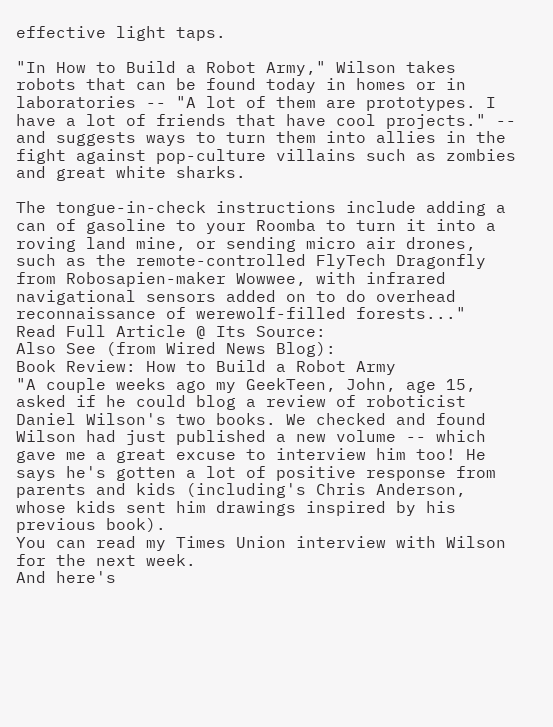effective light taps.

"In How to Build a Robot Army," Wilson takes robots that can be found today in homes or in laboratories -- "A lot of them are prototypes. I have a lot of friends that have cool projects." -- and suggests ways to turn them into allies in the fight against pop-culture villains such as zombies and great white sharks.

The tongue-in-check instructions include adding a can of gasoline to your Roomba to turn it into a roving land mine, or sending micro air drones, such as the remote-controlled FlyTech Dragonfly from Robosapien-maker Wowwee, with infrared navigational sensors added on to do overhead reconnaissance of werewolf-filled forests..."
Read Full Article @ Its Source:
Also See (from Wired News Blog):
Book Review: How to Build a Robot Army
"A couple weeks ago my GeekTeen, John, age 15, asked if he could blog a review of roboticist Daniel Wilson's two books. We checked and found Wilson had just published a new volume -- which gave me a great excuse to interview him too! He says he's gotten a lot of positive response from parents and kids (including's Chris Anderson, whose kids sent him drawings inspired by his previous book).
You can read my Times Union interview with Wilson for the next week.
And here's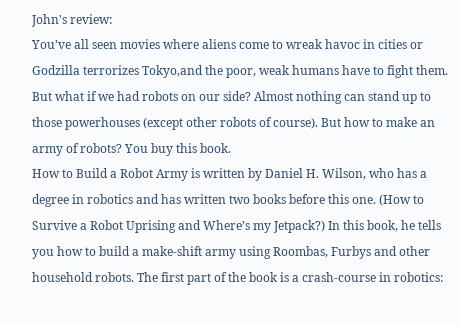John's review:
You’ve all seen movies where aliens come to wreak havoc in cities or Godzilla terrorizes Tokyo,and the poor, weak humans have to fight them. But what if we had robots on our side? Almost nothing can stand up to those powerhouses (except other robots of course). But how to make an army of robots? You buy this book.
How to Build a Robot Army is written by Daniel H. Wilson, who has a degree in robotics and has written two books before this one. (How to Survive a Robot Uprising and Where’s my Jetpack?) In this book, he tells you how to build a make-shift army using Roombas, Furbys and other household robots. The first part of the book is a crash-course in robotics: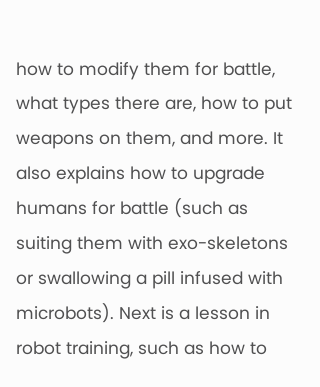how to modify them for battle, what types there are, how to put weapons on them, and more. It also explains how to upgrade humans for battle (such as suiting them with exo-skeletons or swallowing a pill infused with microbots). Next is a lesson in robot training, such as how to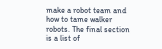make a robot team and how to tame walker robots. The final section is a list of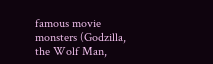famous movie monsters (Godzilla, the Wolf Man,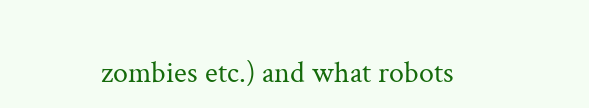zombies etc.) and what robots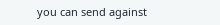you can send against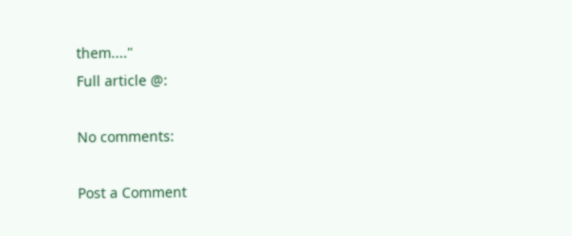them...."
Full article @:

No comments:

Post a Comment